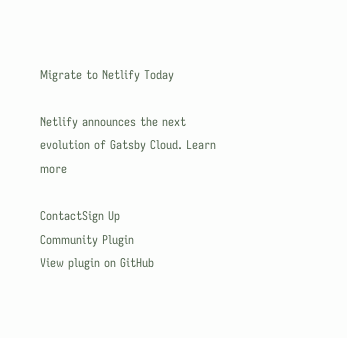Migrate to Netlify Today

Netlify announces the next evolution of Gatsby Cloud. Learn more

ContactSign Up
Community Plugin
View plugin on GitHub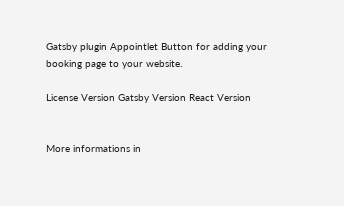Gatsby plugin Appointlet Button for adding your booking page to your website.

License Version Gatsby Version React Version


More informations in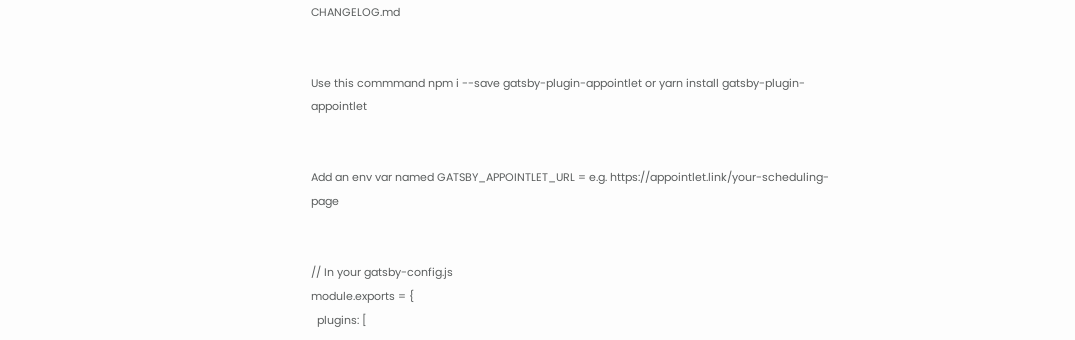CHANGELOG.md


Use this commmand npm i --save gatsby-plugin-appointlet or yarn install gatsby-plugin-appointlet


Add an env var named GATSBY_APPOINTLET_URL = e.g. https://appointlet.link/your-scheduling-page


// In your gatsby-config.js
module.exports = {
  plugins: [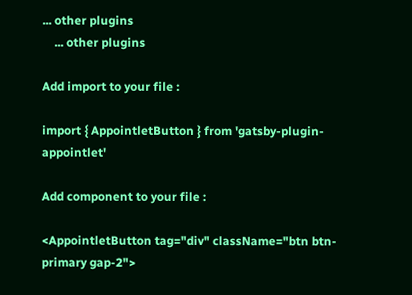... other plugins
    ... other plugins

Add import to your file :

import { AppointletButton } from 'gatsby-plugin-appointlet'

Add component to your file :

<AppointletButton tag="div" className="btn btn-primary gap-2">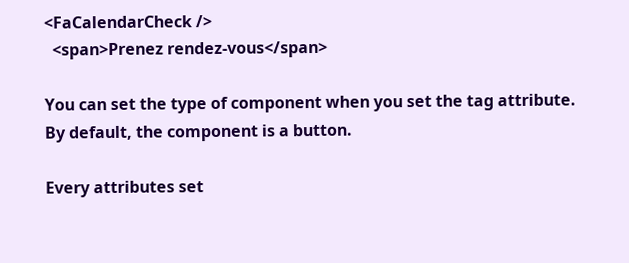<FaCalendarCheck />
  <span>Prenez rendez-vous</span>

You can set the type of component when you set the tag attribute. By default, the component is a button.

Every attributes set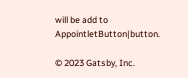will be add to AppointletButton|button.

© 2023 Gatsby, Inc.